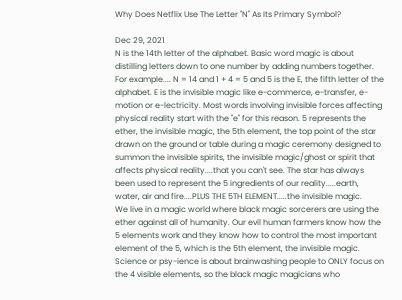Why Does Netflix Use The Letter "N" As Its Primary Symbol?

Dec 29, 2021
N is the 14th letter of the alphabet. Basic word magic is about distilling letters down to one number by adding numbers together. For example.... N = 14 and 1 + 4 = 5 and 5 is the E, the fifth letter of the alphabet. E is the invisible magic like e-commerce, e-transfer, e-motion or e-lectricity. Most words involving invisible forces affecting physical reality start with the "e" for this reason. 5 represents the ether, the invisible magic, the 5th element, the top point of the star drawn on the ground or table during a magic ceremony designed to summon the invisible spirits, the invisible magic/ghost or spirit that affects physical reality....that you can't see. The star has always been used to represent the 5 ingredients of our reality.....earth, water, air and fire....PLUS THE 5TH ELEMENT.....the invisible magic.
We live in a magic world where black magic sorcerers are using the ether against all of humanity. Our evil human farmers know how the 5 elements work and they know how to control the most important element of the 5, which is the 5th element, the invisible magic. Science or psy-ience is about brainwashing people to ONLY focus on the 4 visible elements, so the black magic magicians who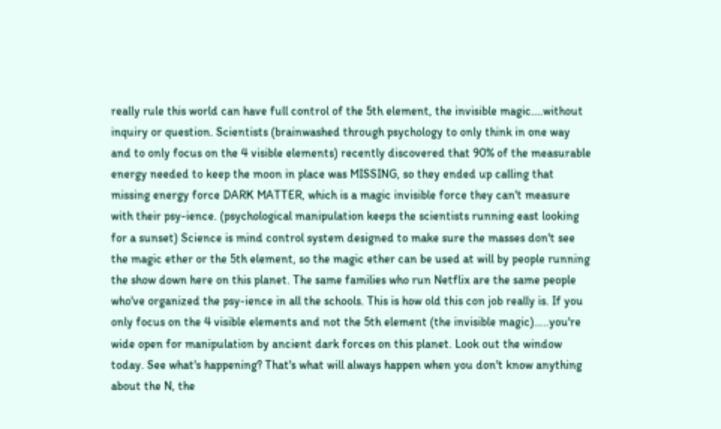really rule this world can have full control of the 5th element, the invisible magic....without inquiry or question. Scientists (brainwashed through psychology to only think in one way and to only focus on the 4 visible elements) recently discovered that 90% of the measurable energy needed to keep the moon in place was MISSING, so they ended up calling that missing energy force DARK MATTER, which is a magic invisible force they can't measure with their psy-ience. (psychological manipulation keeps the scientists running east looking for a sunset) Science is mind control system designed to make sure the masses don't see the magic ether or the 5th element, so the magic ether can be used at will by people running the show down here on this planet. The same families who run Netflix are the same people who've organized the psy-ience in all the schools. This is how old this con job really is. If you only focus on the 4 visible elements and not the 5th element (the invisible magic)…..you're wide open for manipulation by ancient dark forces on this planet. Look out the window today. See what's happening? That's what will always happen when you don't know anything about the N, the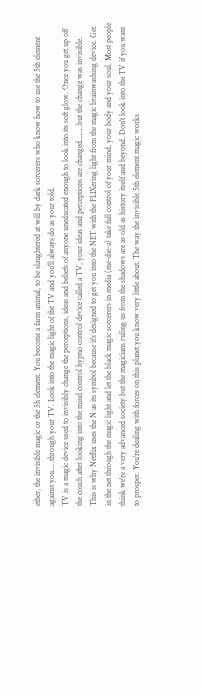ether, the invisible magic or the 5h element. You become a farm animal, to be slaughtered at will by dark sorcerers who know how to use the 5th element against you.....through your TV. Look into the magic light of the TV and you'll always do as your told.
TV is a magic device used to invisibly change the perceptions, ideas and beliefs of anyone uneducated enough to look into its soft glow. Once you get up off the couch after looking into the mind control hypno control device called a TV, your ideas and perceptions are changed...…..but the change was invisible. This is why Netflix uses the N as its symbol because it's designed to get you into the NET with the FLIXering light from the magic brainwashing device. Get in the net through the magic light and let the black magic sorcerers in media (me-die-a) take full control of your mind, your body and your soul. Most people think we're a very advanced society but the magicians ruling us from the shadows are as old as history itself and beyond. Don't look into the TV if you want to prosper. You're dealing with forces on this planet you know very little about. The way the invisible 5th element magic works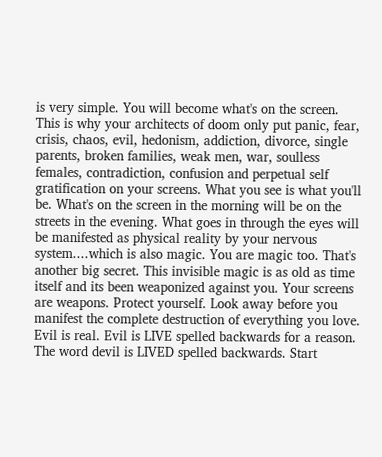is very simple. You will become what's on the screen. This is why your architects of doom only put panic, fear, crisis, chaos, evil, hedonism, addiction, divorce, single parents, broken families, weak men, war, soulless females, contradiction, confusion and perpetual self gratification on your screens. What you see is what you'll be. What's on the screen in the morning will be on the streets in the evening. What goes in through the eyes will be manifested as physical reality by your nervous system....which is also magic. You are magic too. That's another big secret. This invisible magic is as old as time itself and its been weaponized against you. Your screens are weapons. Protect yourself. Look away before you manifest the complete destruction of everything you love. Evil is real. Evil is LIVE spelled backwards for a reason. The word devil is LIVED spelled backwards. Start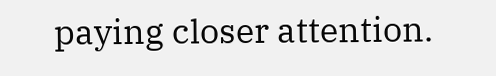paying closer attention.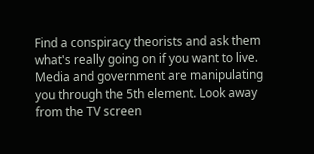Find a conspiracy theorists and ask them what's really going on if you want to live. Media and government are manipulating you through the 5th element. Look away from the TV screen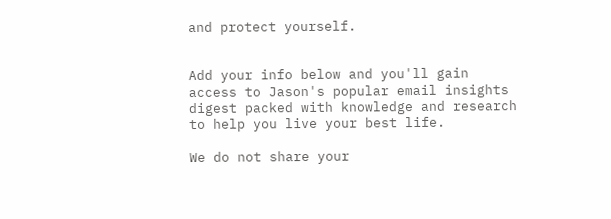and protect yourself.


Add your info below and you'll gain access to Jason's popular email insights digest packed with knowledge and research to help you live your best life.

We do not share your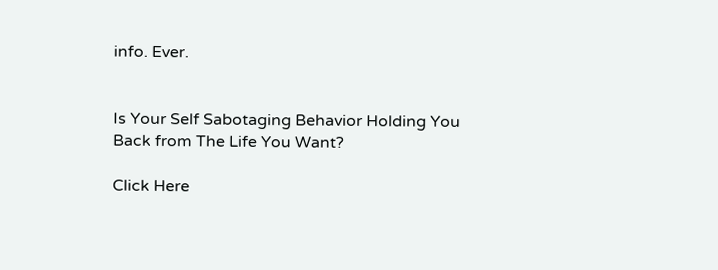info. Ever.


Is Your Self Sabotaging Behavior Holding You Back from The Life You Want?

Click Here